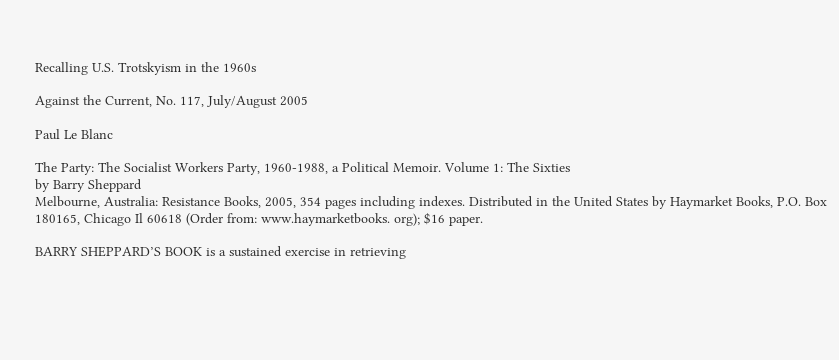Recalling U.S. Trotskyism in the 1960s

Against the Current, No. 117, July/August 2005

Paul Le Blanc

The Party: The Socialist Workers Party, 1960-1988, a Political Memoir. Volume 1: The Sixties
by Barry Sheppard
Melbourne, Australia: Resistance Books, 2005, 354 pages including indexes. Distributed in the United States by Haymarket Books, P.O. Box 180165, Chicago Il 60618 (Order from: www.haymarketbooks. org); $16 paper.

BARRY SHEPPARD’S BOOK is a sustained exercise in retrieving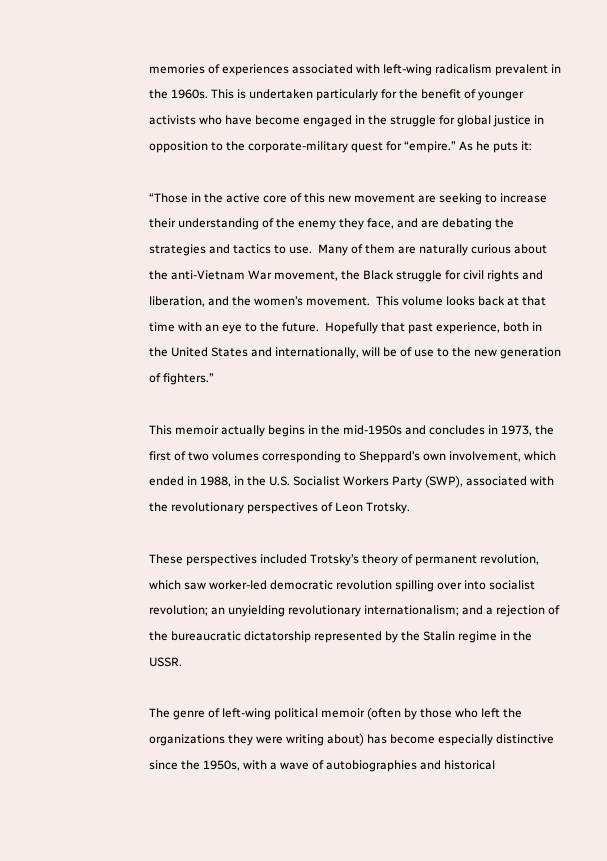memories of experiences associated with left-wing radicalism prevalent in the 1960s. This is undertaken particularly for the benefit of younger activists who have become engaged in the struggle for global justice in opposition to the corporate-military quest for “empire.” As he puts it:

“Those in the active core of this new movement are seeking to increase their understanding of the enemy they face, and are debating the strategies and tactics to use.  Many of them are naturally curious about the anti-Vietnam War movement, the Black struggle for civil rights and liberation, and the women’s movement.  This volume looks back at that time with an eye to the future.  Hopefully that past experience, both in the United States and internationally, will be of use to the new generation of fighters.”

This memoir actually begins in the mid-1950s and concludes in 1973, the first of two volumes corresponding to Sheppard’s own involvement, which ended in 1988, in the U.S. Socialist Workers Party (SWP), associated with the revolutionary perspectives of Leon Trotsky.

These perspectives included Trotsky’s theory of permanent revolution, which saw worker-led democratic revolution spilling over into socialist revolution; an unyielding revolutionary internationalism; and a rejection of the bureaucratic dictatorship represented by the Stalin regime in the USSR.

The genre of left-wing political memoir (often by those who left the organizations they were writing about) has become especially distinctive since the 1950s, with a wave of autobiographies and historical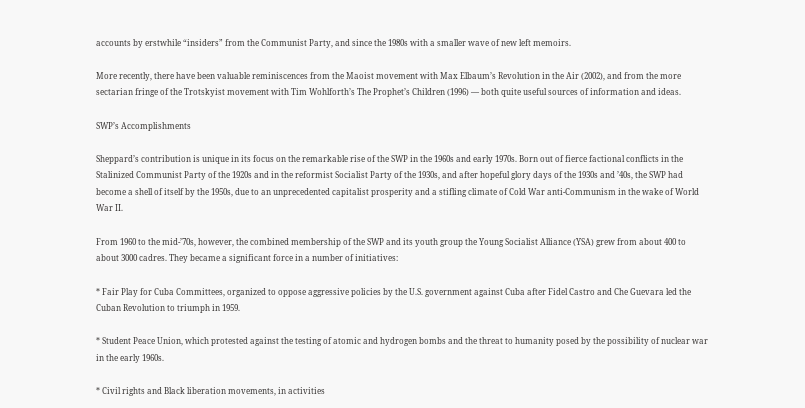accounts by erstwhile “insiders” from the Communist Party, and since the 1980s with a smaller wave of new left memoirs.

More recently, there have been valuable reminiscences from the Maoist movement with Max Elbaum’s Revolution in the Air (2002), and from the more sectarian fringe of the Trotskyist movement with Tim Wohlforth’s The Prophet’s Children (1996) — both quite useful sources of information and ideas.

SWP’s Accomplishments

Sheppard’s contribution is unique in its focus on the remarkable rise of the SWP in the 1960s and early 1970s. Born out of fierce factional conflicts in the Stalinized Communist Party of the 1920s and in the reformist Socialist Party of the 1930s, and after hopeful glory days of the 1930s and ’40s, the SWP had become a shell of itself by the 1950s, due to an unprecedented capitalist prosperity and a stifling climate of Cold War anti-Communism in the wake of World War II.

From 1960 to the mid-’70s, however, the combined membership of the SWP and its youth group the Young Socialist Alliance (YSA) grew from about 400 to about 3000 cadres. They became a significant force in a number of initiatives:

* Fair Play for Cuba Committees, organized to oppose aggressive policies by the U.S. government against Cuba after Fidel Castro and Che Guevara led the Cuban Revolution to triumph in 1959.

* Student Peace Union, which protested against the testing of atomic and hydrogen bombs and the threat to humanity posed by the possibility of nuclear war in the early 1960s.

* Civil rights and Black liberation movements, in activities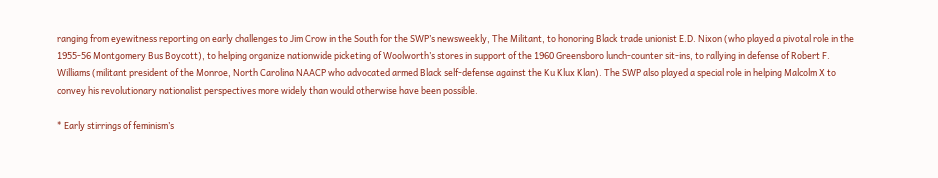ranging from eyewitness reporting on early challenges to Jim Crow in the South for the SWP’s newsweekly, The Militant, to honoring Black trade unionist E.D. Nixon (who played a pivotal role in the 1955-56 Montgomery Bus Boycott), to helping organize nationwide picketing of Woolworth’s stores in support of the 1960 Greensboro lunch-counter sit-ins, to rallying in defense of Robert F. Williams (militant president of the Monroe, North Carolina NAACP who advocated armed Black self-defense against the Ku Klux Klan). The SWP also played a special role in helping Malcolm X to convey his revolutionary nationalist perspectives more widely than would otherwise have been possible.

* Early stirrings of feminism’s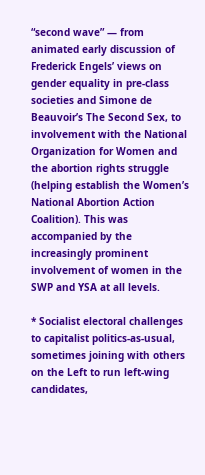“second wave” — from animated early discussion of Frederick Engels’ views on gender equality in pre-class societies and Simone de Beauvoir’s The Second Sex, to involvement with the National Organization for Women and the abortion rights struggle (helping establish the Women’s National Abortion Action Coalition). This was accompanied by the increasingly prominent involvement of women in the SWP and YSA at all levels.

* Socialist electoral challenges to capitalist politics-as-usual, sometimes joining with others on the Left to run left-wing candidates,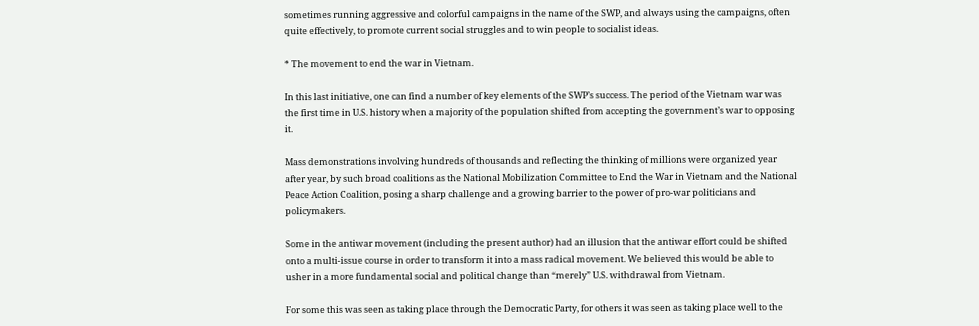sometimes running aggressive and colorful campaigns in the name of the SWP, and always using the campaigns, often quite effectively, to promote current social struggles and to win people to socialist ideas.

* The movement to end the war in Vietnam.

In this last initiative, one can find a number of key elements of the SWP’s success. The period of the Vietnam war was the first time in U.S. history when a majority of the population shifted from accepting the government’s war to opposing it.

Mass demonstrations involving hundreds of thousands and reflecting the thinking of millions were organized year after year, by such broad coalitions as the National Mobilization Committee to End the War in Vietnam and the National Peace Action Coalition, posing a sharp challenge and a growing barrier to the power of pro-war politicians and policymakers.

Some in the antiwar movement (including the present author) had an illusion that the antiwar effort could be shifted onto a multi-issue course in order to transform it into a mass radical movement. We believed this would be able to usher in a more fundamental social and political change than “merely” U.S. withdrawal from Vietnam.

For some this was seen as taking place through the Democratic Party, for others it was seen as taking place well to the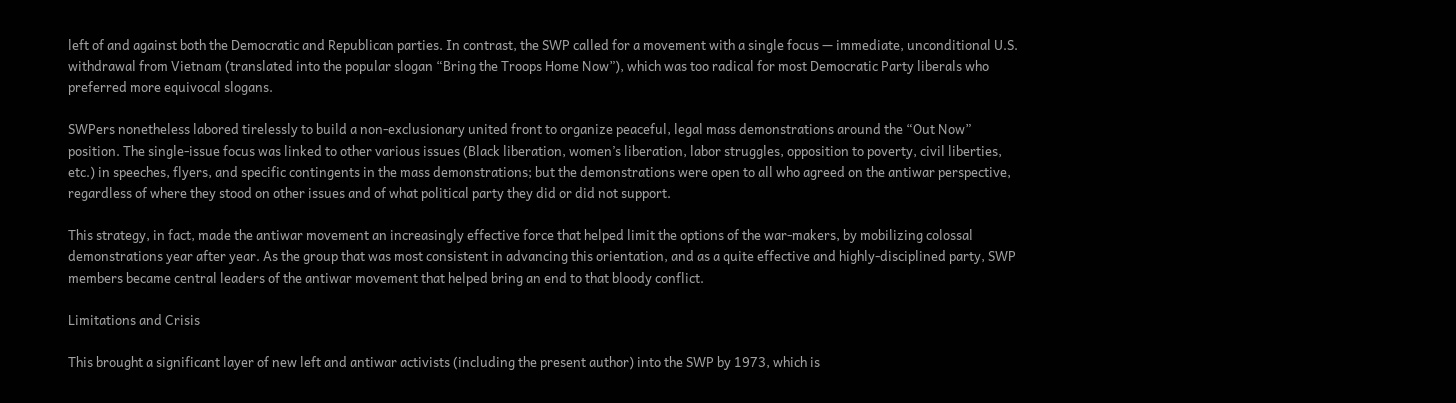left of and against both the Democratic and Republican parties. In contrast, the SWP called for a movement with a single focus — immediate, unconditional U.S. withdrawal from Vietnam (translated into the popular slogan “Bring the Troops Home Now”), which was too radical for most Democratic Party liberals who preferred more equivocal slogans.

SWPers nonetheless labored tirelessly to build a non-exclusionary united front to organize peaceful, legal mass demonstrations around the “Out Now” position. The single-issue focus was linked to other various issues (Black liberation, women’s liberation, labor struggles, opposition to poverty, civil liberties, etc.) in speeches, flyers, and specific contingents in the mass demonstrations; but the demonstrations were open to all who agreed on the antiwar perspective, regardless of where they stood on other issues and of what political party they did or did not support.

This strategy, in fact, made the antiwar movement an increasingly effective force that helped limit the options of the war-makers, by mobilizing colossal demonstrations year after year. As the group that was most consistent in advancing this orientation, and as a quite effective and highly-disciplined party, SWP members became central leaders of the antiwar movement that helped bring an end to that bloody conflict.

Limitations and Crisis

This brought a significant layer of new left and antiwar activists (including the present author) into the SWP by 1973, which is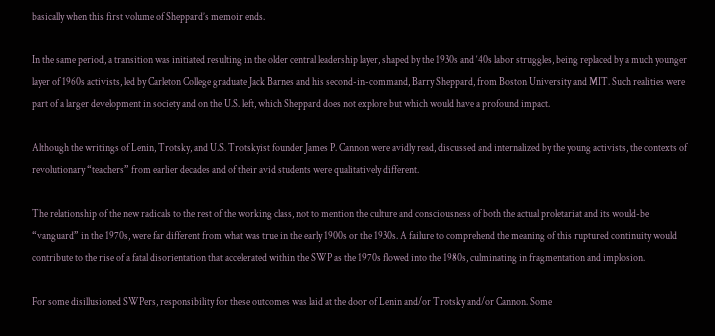basically when this first volume of Sheppard’s memoir ends.

In the same period, a transition was initiated resulting in the older central leadership layer, shaped by the 1930s and ‘40s labor struggles, being replaced by a much younger layer of 1960s activists, led by Carleton College graduate Jack Barnes and his second-in-command, Barry Sheppard, from Boston University and MIT. Such realities were part of a larger development in society and on the U.S. left, which Sheppard does not explore but which would have a profound impact.

Although the writings of Lenin, Trotsky, and U.S. Trotskyist founder James P. Cannon were avidly read, discussed and internalized by the young activists, the contexts of revolutionary “teachers” from earlier decades and of their avid students were qualitatively different.

The relationship of the new radicals to the rest of the working class, not to mention the culture and consciousness of both the actual proletariat and its would-be “vanguard” in the 1970s, were far different from what was true in the early 1900s or the 1930s. A failure to comprehend the meaning of this ruptured continuity would contribute to the rise of a fatal disorientation that accelerated within the SWP as the 1970s flowed into the 1980s, culminating in fragmentation and implosion.

For some disillusioned SWPers, responsibility for these outcomes was laid at the door of Lenin and/or Trotsky and/or Cannon. Some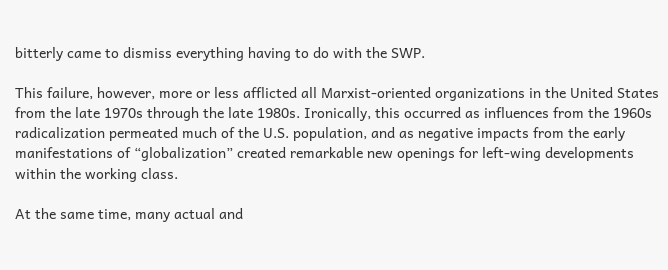bitterly came to dismiss everything having to do with the SWP.

This failure, however, more or less afflicted all Marxist-oriented organizations in the United States from the late 1970s through the late 1980s. Ironically, this occurred as influences from the 1960s radicalization permeated much of the U.S. population, and as negative impacts from the early manifestations of “globalization” created remarkable new openings for left-wing developments within the working class.

At the same time, many actual and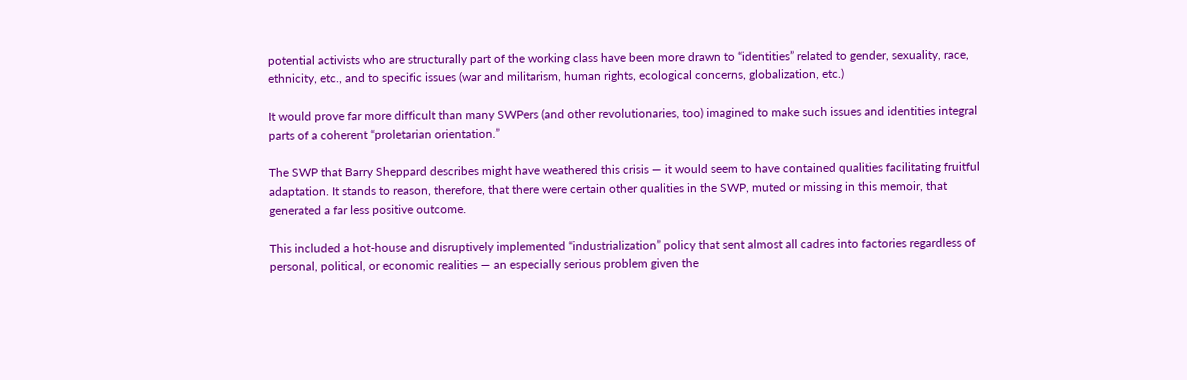potential activists who are structurally part of the working class have been more drawn to “identities” related to gender, sexuality, race, ethnicity, etc., and to specific issues (war and militarism, human rights, ecological concerns, globalization, etc.)

It would prove far more difficult than many SWPers (and other revolutionaries, too) imagined to make such issues and identities integral parts of a coherent “proletarian orientation.”

The SWP that Barry Sheppard describes might have weathered this crisis — it would seem to have contained qualities facilitating fruitful adaptation. It stands to reason, therefore, that there were certain other qualities in the SWP, muted or missing in this memoir, that generated a far less positive outcome.

This included a hot-house and disruptively implemented “industrialization” policy that sent almost all cadres into factories regardless of personal, political, or economic realities — an especially serious problem given the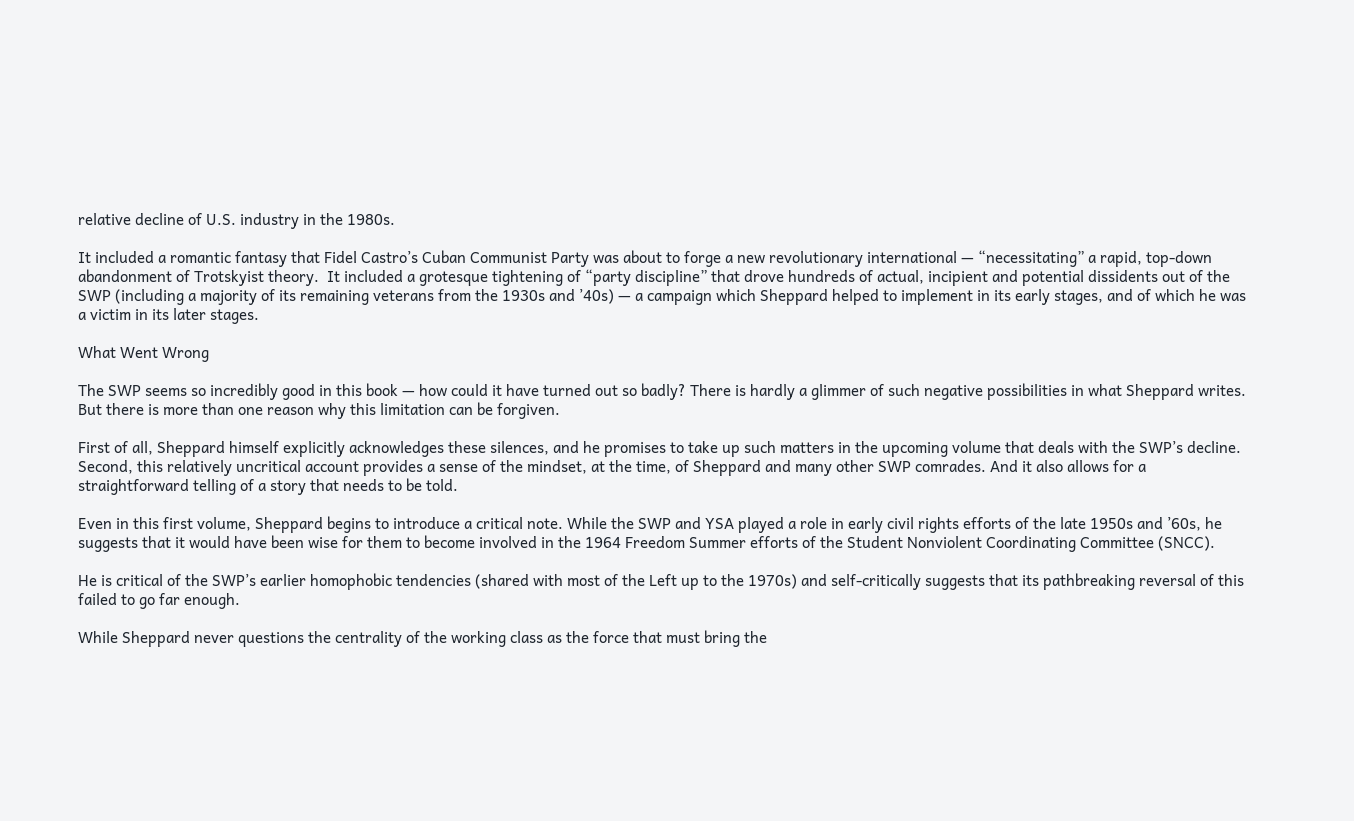relative decline of U.S. industry in the 1980s.

It included a romantic fantasy that Fidel Castro’s Cuban Communist Party was about to forge a new revolutionary international — “necessitating” a rapid, top-down abandonment of Trotskyist theory.  It included a grotesque tightening of “party discipline” that drove hundreds of actual, incipient and potential dissidents out of the SWP (including a majority of its remaining veterans from the 1930s and ’40s) — a campaign which Sheppard helped to implement in its early stages, and of which he was a victim in its later stages.

What Went Wrong

The SWP seems so incredibly good in this book — how could it have turned out so badly? There is hardly a glimmer of such negative possibilities in what Sheppard writes. But there is more than one reason why this limitation can be forgiven.

First of all, Sheppard himself explicitly acknowledges these silences, and he promises to take up such matters in the upcoming volume that deals with the SWP’s decline.  Second, this relatively uncritical account provides a sense of the mindset, at the time, of Sheppard and many other SWP comrades. And it also allows for a straightforward telling of a story that needs to be told.

Even in this first volume, Sheppard begins to introduce a critical note. While the SWP and YSA played a role in early civil rights efforts of the late 1950s and ’60s, he suggests that it would have been wise for them to become involved in the 1964 Freedom Summer efforts of the Student Nonviolent Coordinating Committee (SNCC).

He is critical of the SWP’s earlier homophobic tendencies (shared with most of the Left up to the 1970s) and self-critically suggests that its pathbreaking reversal of this failed to go far enough.

While Sheppard never questions the centrality of the working class as the force that must bring the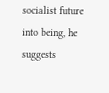socialist future into being, he suggests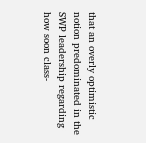that an overly optimistic notion predominated in the SWP leadership regarding how soon class-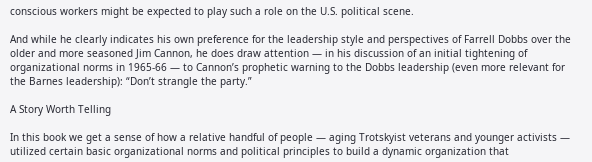conscious workers might be expected to play such a role on the U.S. political scene.

And while he clearly indicates his own preference for the leadership style and perspectives of Farrell Dobbs over the older and more seasoned Jim Cannon, he does draw attention — in his discussion of an initial tightening of organizational norms in 1965-66 — to Cannon’s prophetic warning to the Dobbs leadership (even more relevant for the Barnes leadership): “Don’t strangle the party.”

A Story Worth Telling

In this book we get a sense of how a relative handful of people — aging Trotskyist veterans and younger activists — utilized certain basic organizational norms and political principles to build a dynamic organization that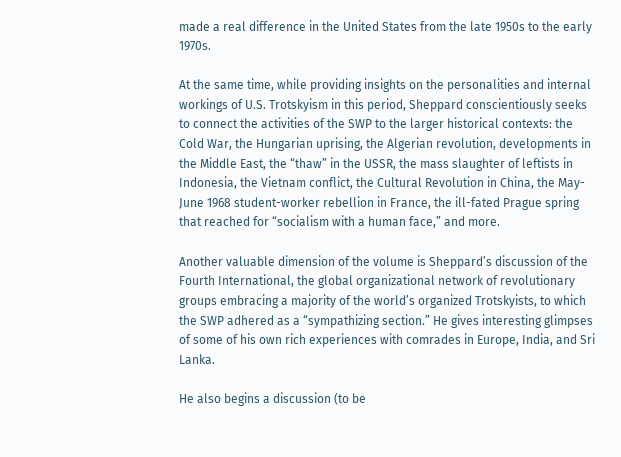made a real difference in the United States from the late 1950s to the early 1970s.

At the same time, while providing insights on the personalities and internal workings of U.S. Trotskyism in this period, Sheppard conscientiously seeks to connect the activities of the SWP to the larger historical contexts: the Cold War, the Hungarian uprising, the Algerian revolution, developments in the Middle East, the “thaw” in the USSR, the mass slaughter of leftists in Indonesia, the Vietnam conflict, the Cultural Revolution in China, the May-June 1968 student-worker rebellion in France, the ill-fated Prague spring that reached for “socialism with a human face,” and more.

Another valuable dimension of the volume is Sheppard’s discussion of the Fourth International, the global organizational network of revolutionary groups embracing a majority of the world’s organized Trotskyists, to which the SWP adhered as a “sympathizing section.” He gives interesting glimpses of some of his own rich experiences with comrades in Europe, India, and Sri Lanka.

He also begins a discussion (to be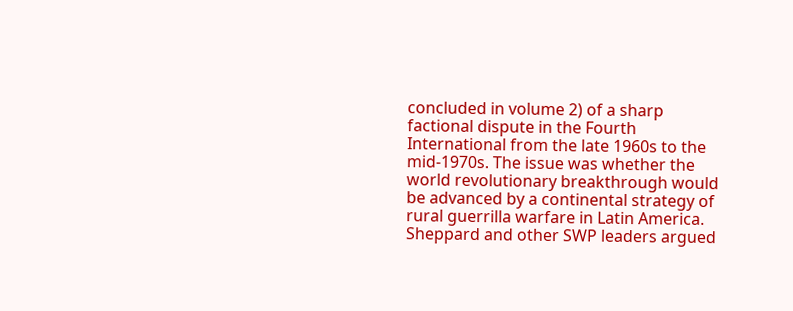concluded in volume 2) of a sharp factional dispute in the Fourth International from the late 1960s to the mid-1970s. The issue was whether the world revolutionary breakthrough would be advanced by a continental strategy of rural guerrilla warfare in Latin America. Sheppard and other SWP leaders argued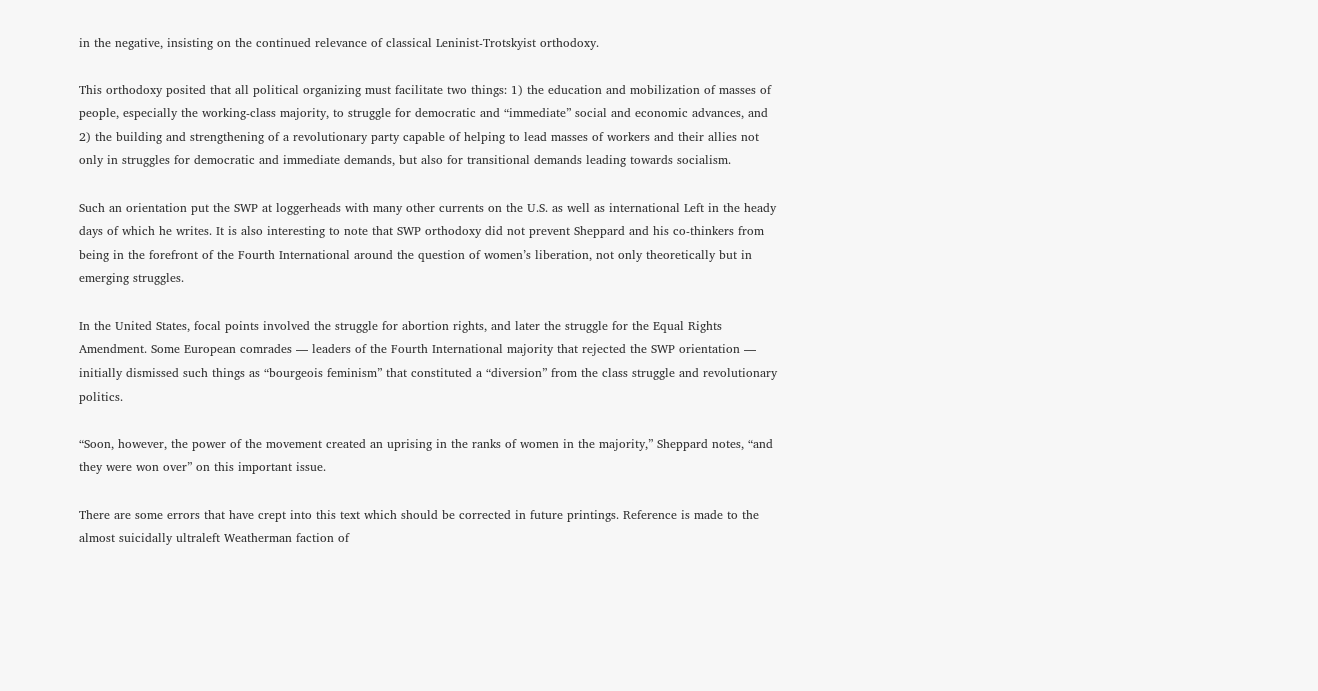in the negative, insisting on the continued relevance of classical Leninist-Trotskyist orthodoxy.

This orthodoxy posited that all political organizing must facilitate two things: 1) the education and mobilization of masses of people, especially the working-class majority, to struggle for democratic and “immediate” social and economic advances, and 2) the building and strengthening of a revolutionary party capable of helping to lead masses of workers and their allies not only in struggles for democratic and immediate demands, but also for transitional demands leading towards socialism.

Such an orientation put the SWP at loggerheads with many other currents on the U.S. as well as international Left in the heady days of which he writes. It is also interesting to note that SWP orthodoxy did not prevent Sheppard and his co-thinkers from being in the forefront of the Fourth International around the question of women’s liberation, not only theoretically but in emerging struggles.

In the United States, focal points involved the struggle for abortion rights, and later the struggle for the Equal Rights Amendment. Some European comrades — leaders of the Fourth International majority that rejected the SWP orientation — initially dismissed such things as “bourgeois feminism” that constituted a “diversion” from the class struggle and revolutionary politics.

“Soon, however, the power of the movement created an uprising in the ranks of women in the majority,” Sheppard notes, “and they were won over” on this important issue.

There are some errors that have crept into this text which should be corrected in future printings. Reference is made to the almost suicidally ultraleft Weatherman faction of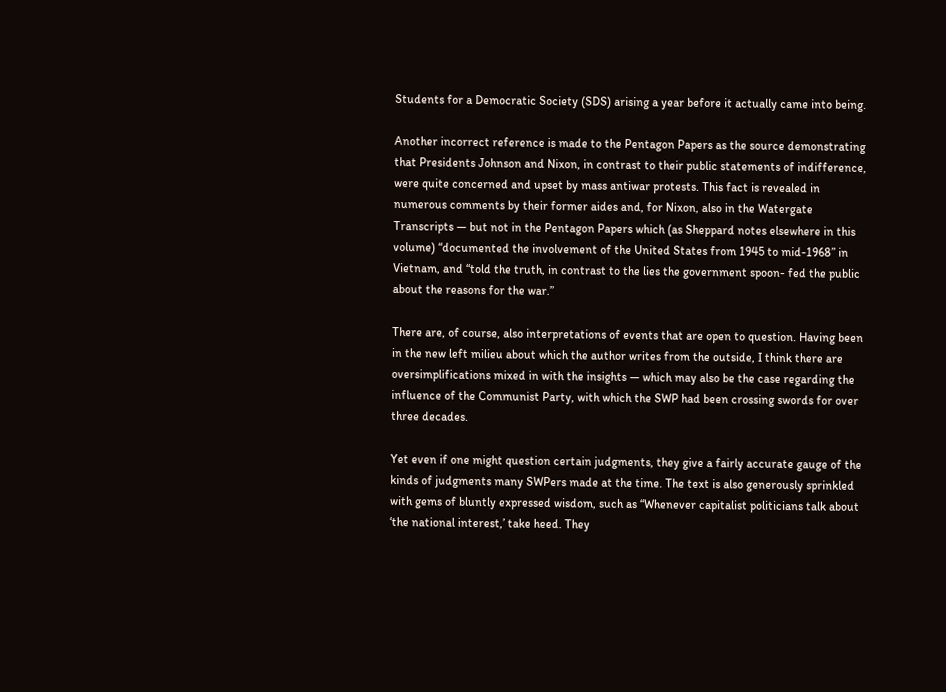Students for a Democratic Society (SDS) arising a year before it actually came into being.

Another incorrect reference is made to the Pentagon Papers as the source demonstrating that Presidents Johnson and Nixon, in contrast to their public statements of indifference, were quite concerned and upset by mass antiwar protests. This fact is revealed in numerous comments by their former aides and, for Nixon, also in the Watergate Transcripts — but not in the Pentagon Papers which (as Sheppard notes elsewhere in this volume) “documented the involvement of the United States from 1945 to mid-1968” in Vietnam, and “told the truth, in contrast to the lies the government spoon- fed the public about the reasons for the war.”

There are, of course, also interpretations of events that are open to question. Having been in the new left milieu about which the author writes from the outside, I think there are oversimplifications mixed in with the insights — which may also be the case regarding the influence of the Communist Party, with which the SWP had been crossing swords for over three decades.

Yet even if one might question certain judgments, they give a fairly accurate gauge of the kinds of judgments many SWPers made at the time. The text is also generously sprinkled with gems of bluntly expressed wisdom, such as “Whenever capitalist politicians talk about ‘the national interest,’ take heed. They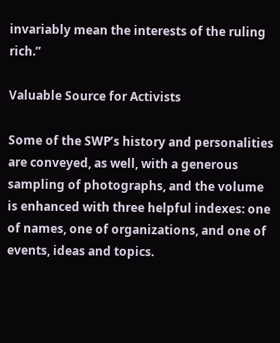invariably mean the interests of the ruling rich.”

Valuable Source for Activists

Some of the SWP’s history and personalities are conveyed, as well, with a generous sampling of photographs, and the volume is enhanced with three helpful indexes: one of names, one of organizations, and one of events, ideas and topics.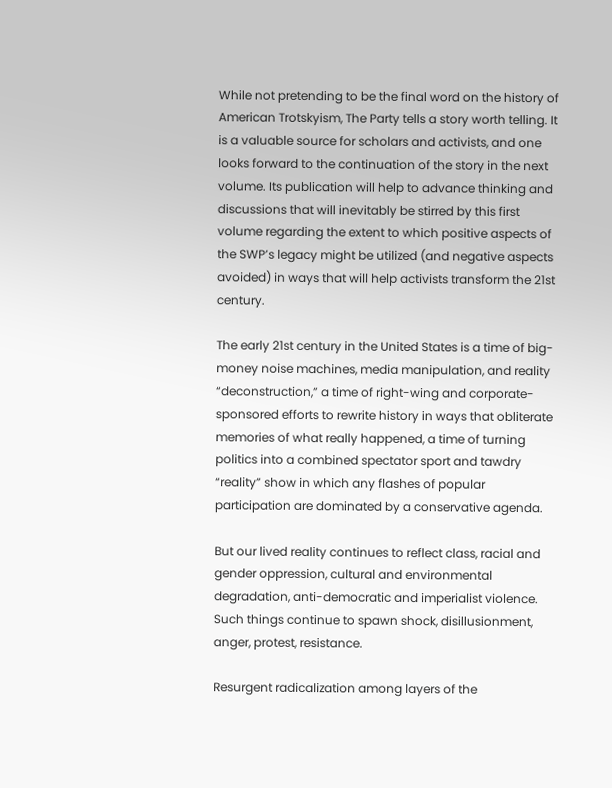While not pretending to be the final word on the history of American Trotskyism, The Party tells a story worth telling. It is a valuable source for scholars and activists, and one looks forward to the continuation of the story in the next volume. Its publication will help to advance thinking and discussions that will inevitably be stirred by this first volume regarding the extent to which positive aspects of the SWP’s legacy might be utilized (and negative aspects avoided) in ways that will help activists transform the 21st century.

The early 21st century in the United States is a time of big-money noise machines, media manipulation, and reality “deconstruction,” a time of right-wing and corporate-sponsored efforts to rewrite history in ways that obliterate memories of what really happened, a time of turning politics into a combined spectator sport and tawdry “reality” show in which any flashes of popular participation are dominated by a conservative agenda.

But our lived reality continues to reflect class, racial and gender oppression, cultural and environmental degradation, anti-democratic and imperialist violence. Such things continue to spawn shock, disillusionment, anger, protest, resistance.

Resurgent radicalization among layers of the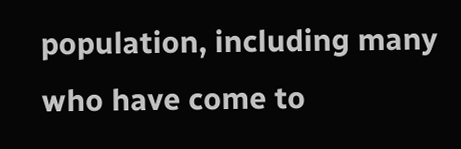population, including many who have come to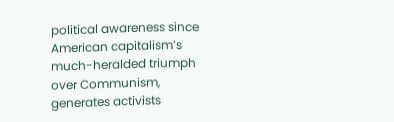political awareness since American capitalism’s much-heralded triumph over Communism, generates activists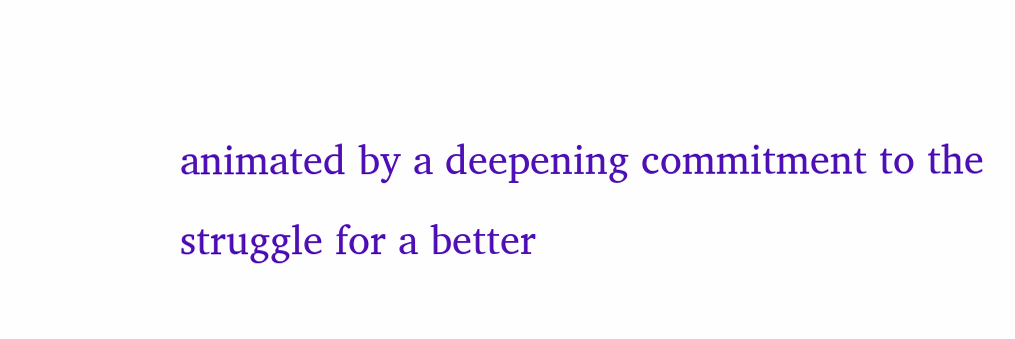animated by a deepening commitment to the struggle for a better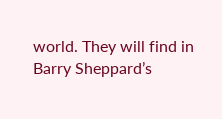world. They will find in Barry Sheppard’s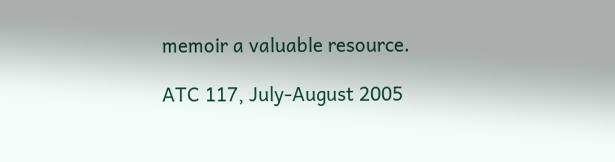memoir a valuable resource.

ATC 117, July-August 2005